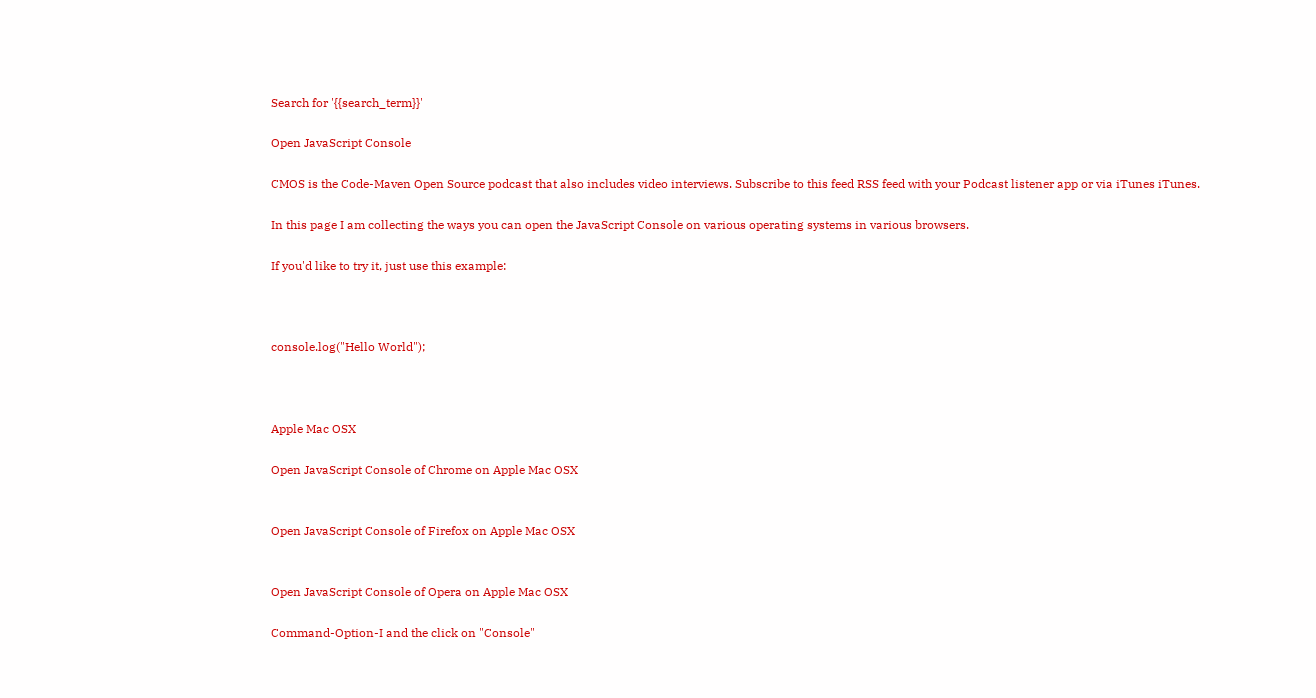Search for '{{search_term}}'

Open JavaScript Console

CMOS is the Code-Maven Open Source podcast that also includes video interviews. Subscribe to this feed RSS feed with your Podcast listener app or via iTunes iTunes.

In this page I am collecting the ways you can open the JavaScript Console on various operating systems in various browsers.

If you'd like to try it, just use this example:



console.log("Hello World");



Apple Mac OSX

Open JavaScript Console of Chrome on Apple Mac OSX


Open JavaScript Console of Firefox on Apple Mac OSX


Open JavaScript Console of Opera on Apple Mac OSX

Command-Option-I and the click on "Console"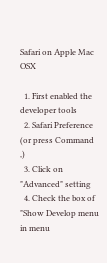Safari on Apple Mac OSX

  1. First enabled the developer tools
  2. Safari Preference (or press Command ,)
  3. Click on "Advanced" setting
  4. Check the box of "Show Develop menu in menu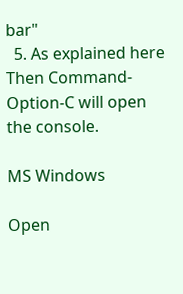bar"
  5. As explained here Then Command-Option-C will open the console.

MS Windows

Open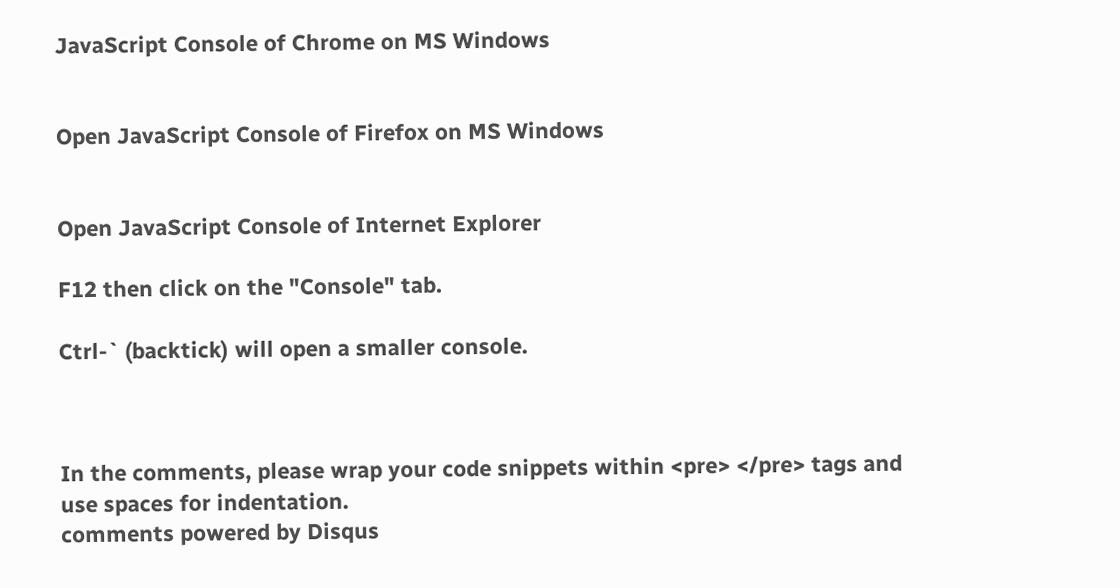JavaScript Console of Chrome on MS Windows


Open JavaScript Console of Firefox on MS Windows


Open JavaScript Console of Internet Explorer

F12 then click on the "Console" tab.

Ctrl-` (backtick) will open a smaller console.



In the comments, please wrap your code snippets within <pre> </pre> tags and use spaces for indentation.
comments powered by Disqus